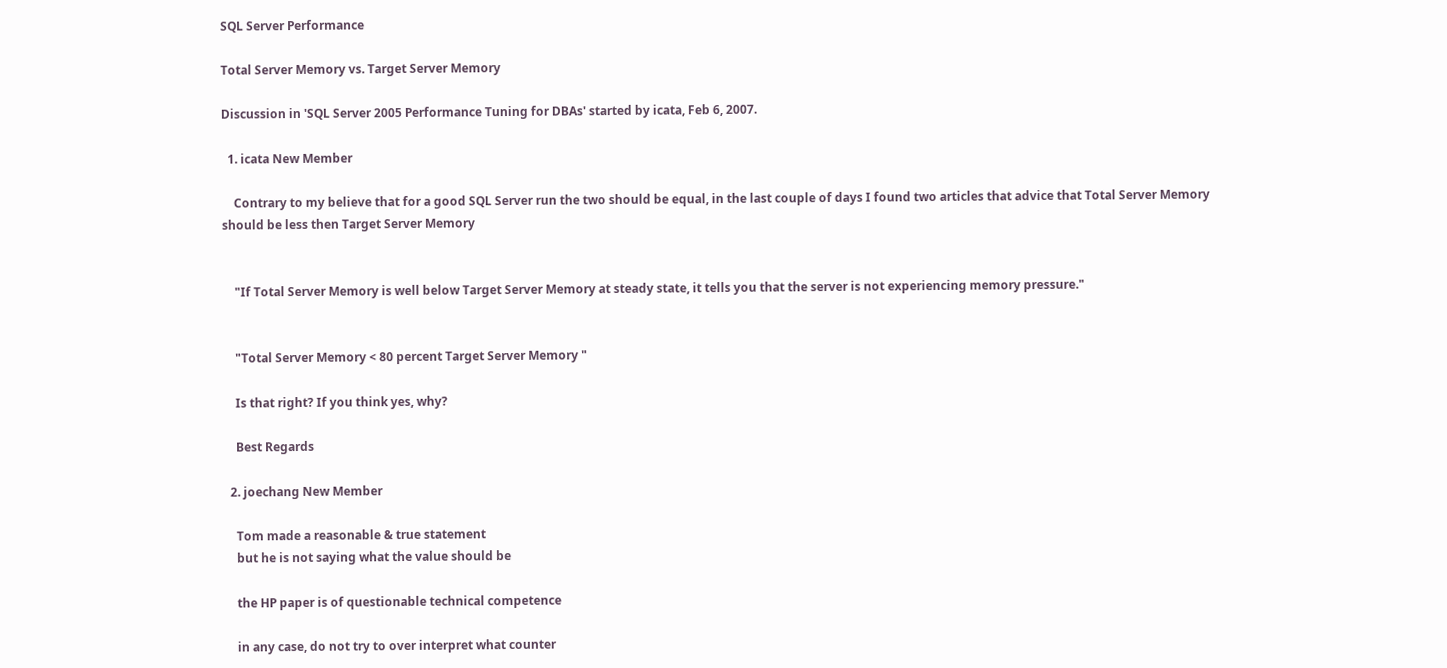SQL Server Performance

Total Server Memory vs. Target Server Memory

Discussion in 'SQL Server 2005 Performance Tuning for DBAs' started by icata, Feb 6, 2007.

  1. icata New Member

    Contrary to my believe that for a good SQL Server run the two should be equal, in the last couple of days I found two articles that advice that Total Server Memory should be less then Target Server Memory


    "If Total Server Memory is well below Target Server Memory at steady state, it tells you that the server is not experiencing memory pressure."


    "Total Server Memory < 80 percent Target Server Memory "

    Is that right? If you think yes, why?

    Best Regards

  2. joechang New Member

    Tom made a reasonable & true statement
    but he is not saying what the value should be

    the HP paper is of questionable technical competence

    in any case, do not try to over interpret what counter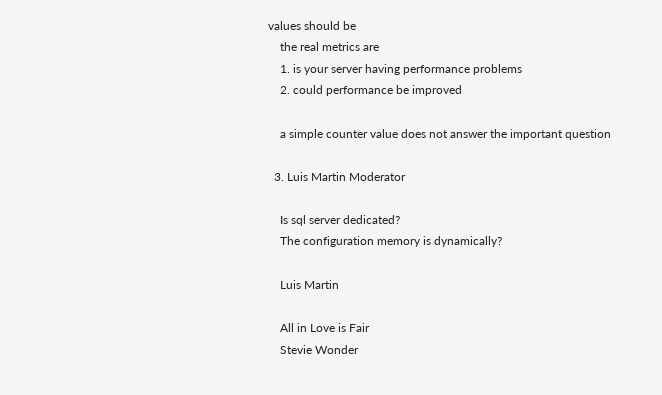values should be
    the real metrics are
    1. is your server having performance problems
    2. could performance be improved

    a simple counter value does not answer the important question

  3. Luis Martin Moderator

    Is sql server dedicated?
    The configuration memory is dynamically?

    Luis Martin

    All in Love is Fair
    Stevie Wonder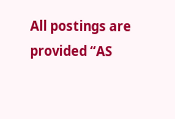All postings are provided “AS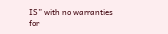IS” with no warranties for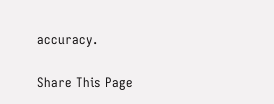accuracy.

Share This Page